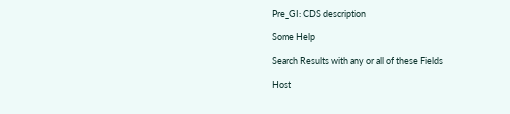Pre_GI: CDS description

Some Help

Search Results with any or all of these Fields

Host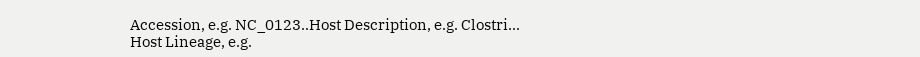Accession, e.g. NC_0123..Host Description, e.g. Clostri...
Host Lineage, e.g.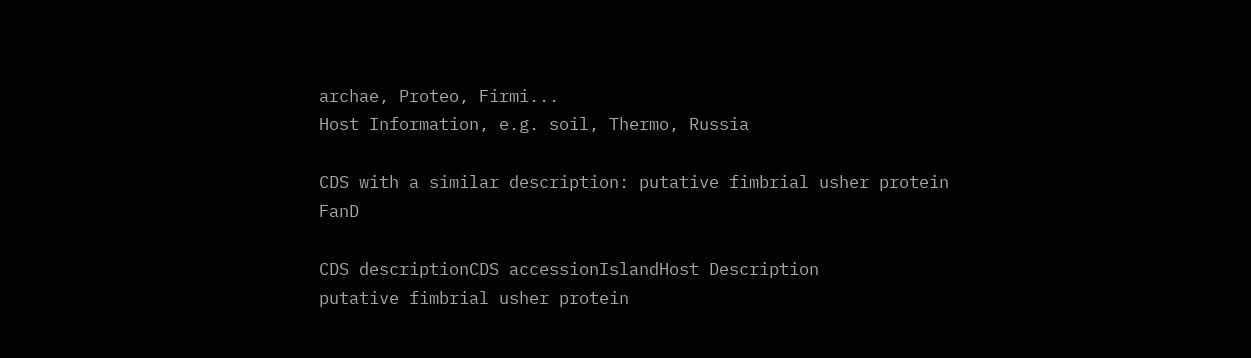archae, Proteo, Firmi...
Host Information, e.g. soil, Thermo, Russia

CDS with a similar description: putative fimbrial usher protein FanD

CDS descriptionCDS accessionIslandHost Description
putative fimbrial usher protein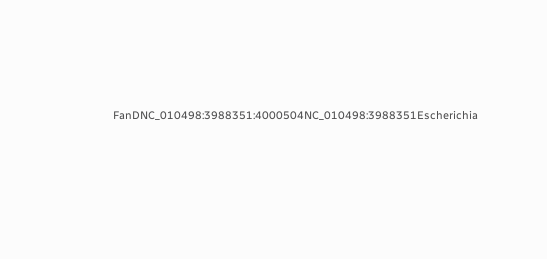FanDNC_010498:3988351:4000504NC_010498:3988351Escherichia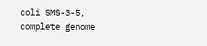coli SMS-3-5, complete genome